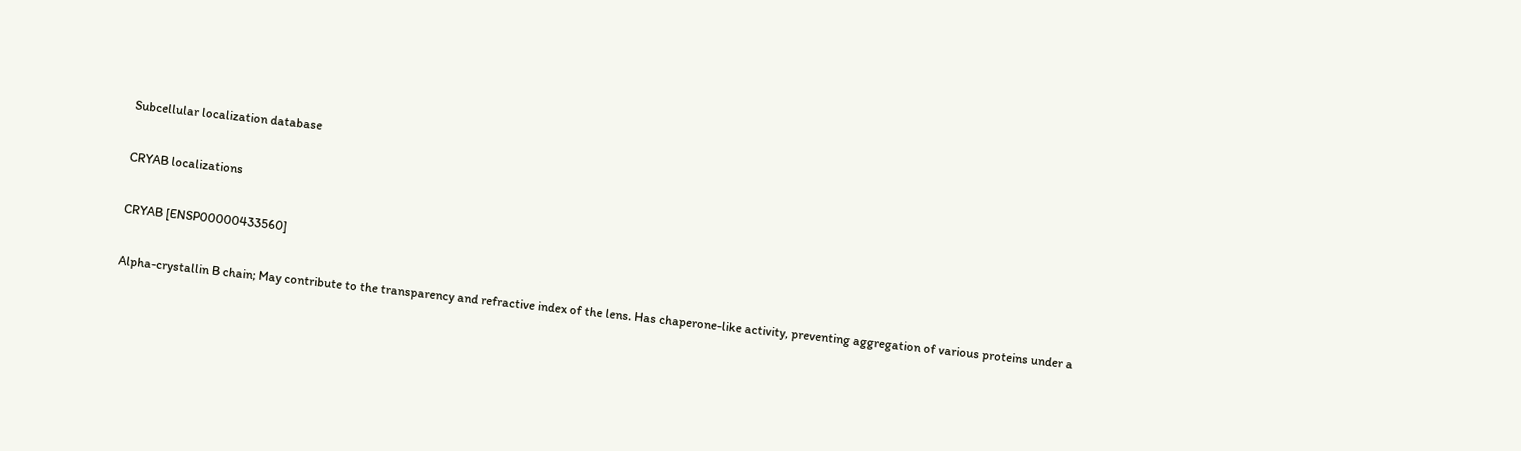Subcellular localization database

CRYAB localizations

CRYAB [ENSP00000433560]

Alpha-crystallin B chain; May contribute to the transparency and refractive index of the lens. Has chaperone-like activity, preventing aggregation of various proteins under a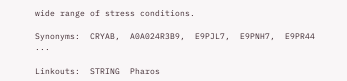wide range of stress conditions.

Synonyms:  CRYAB,  A0A024R3B9,  E9PJL7,  E9PNH7,  E9PR44 ...

Linkouts:  STRING  Pharos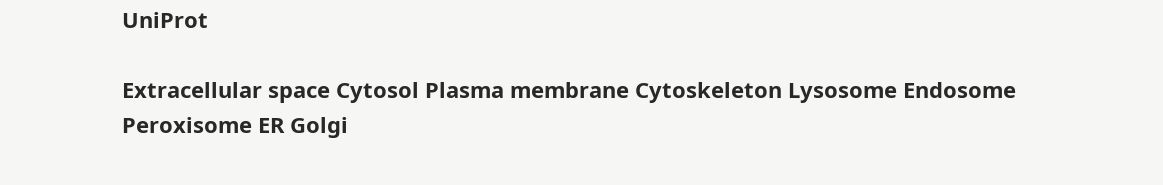UniProt

Extracellular space Cytosol Plasma membrane Cytoskeleton Lysosome Endosome Peroxisome ER Golgi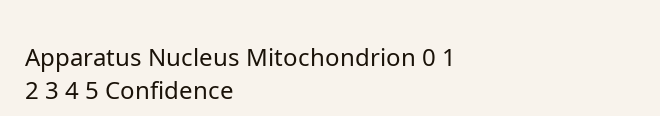Apparatus Nucleus Mitochondrion 0 1 2 3 4 5 Confidence